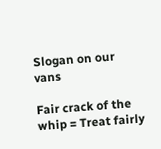Slogan on our vans

Fair crack of the whip = Treat fairly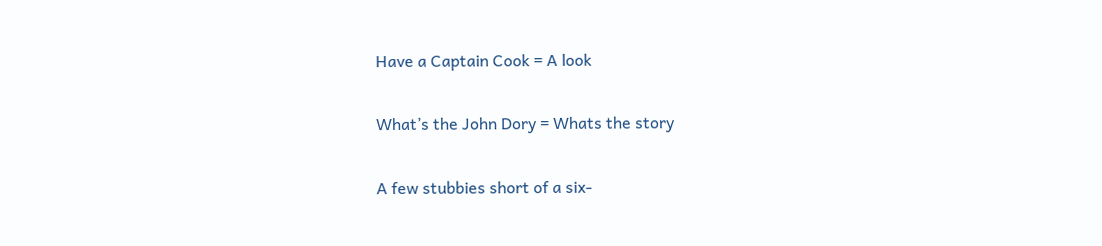Have a Captain Cook = A look

What’s the John Dory = Whats the story

A few stubbies short of a six-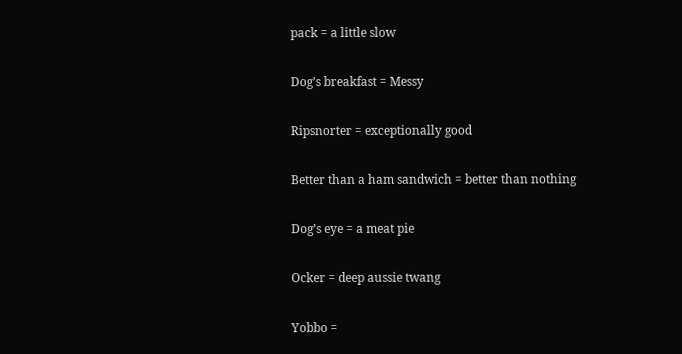pack = a little slow

Dog’s breakfast = Messy

Ripsnorter = exceptionally good

Better than a ham sandwich = better than nothing

Dog’s eye = a meat pie

Ocker = deep aussie twang

Yobbo =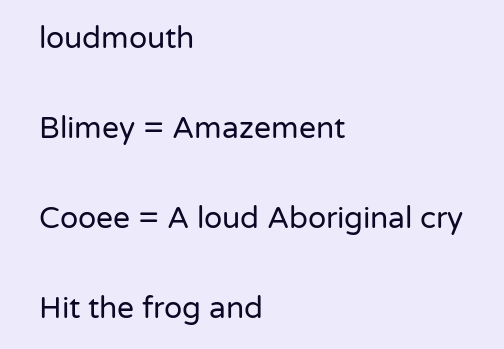loudmouth

Blimey = Amazement

Cooee = A loud Aboriginal cry

Hit the frog and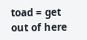toad = get out of here